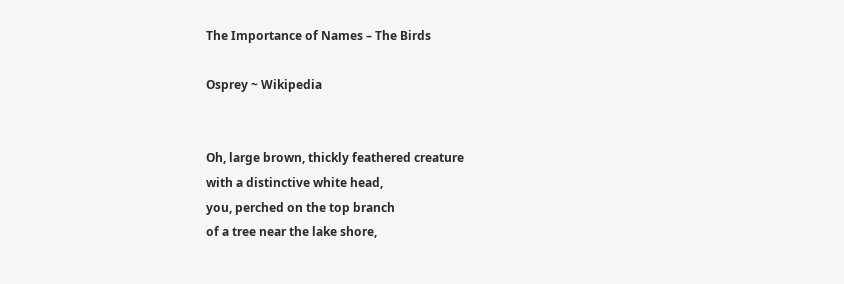The Importance of Names – The Birds

Osprey ~ Wikipedia


Oh, large brown, thickly feathered creature
with a distinctive white head,
you, perched on the top branch
of a tree near the lake shore,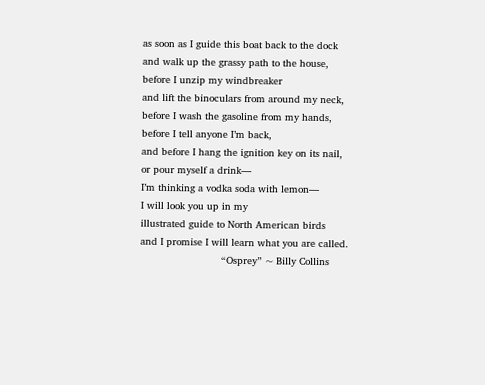as soon as I guide this boat back to the dock
and walk up the grassy path to the house,
before I unzip my windbreaker
and lift the binoculars from around my neck,
before I wash the gasoline from my hands,
before I tell anyone I’m back,
and before I hang the ignition key on its nail,
or pour myself a drink—
I’m thinking a vodka soda with lemon—
I will look you up in my
illustrated guide to North American birds
and I promise I will learn what you are called.
                           “Osprey” ~ Billy Collins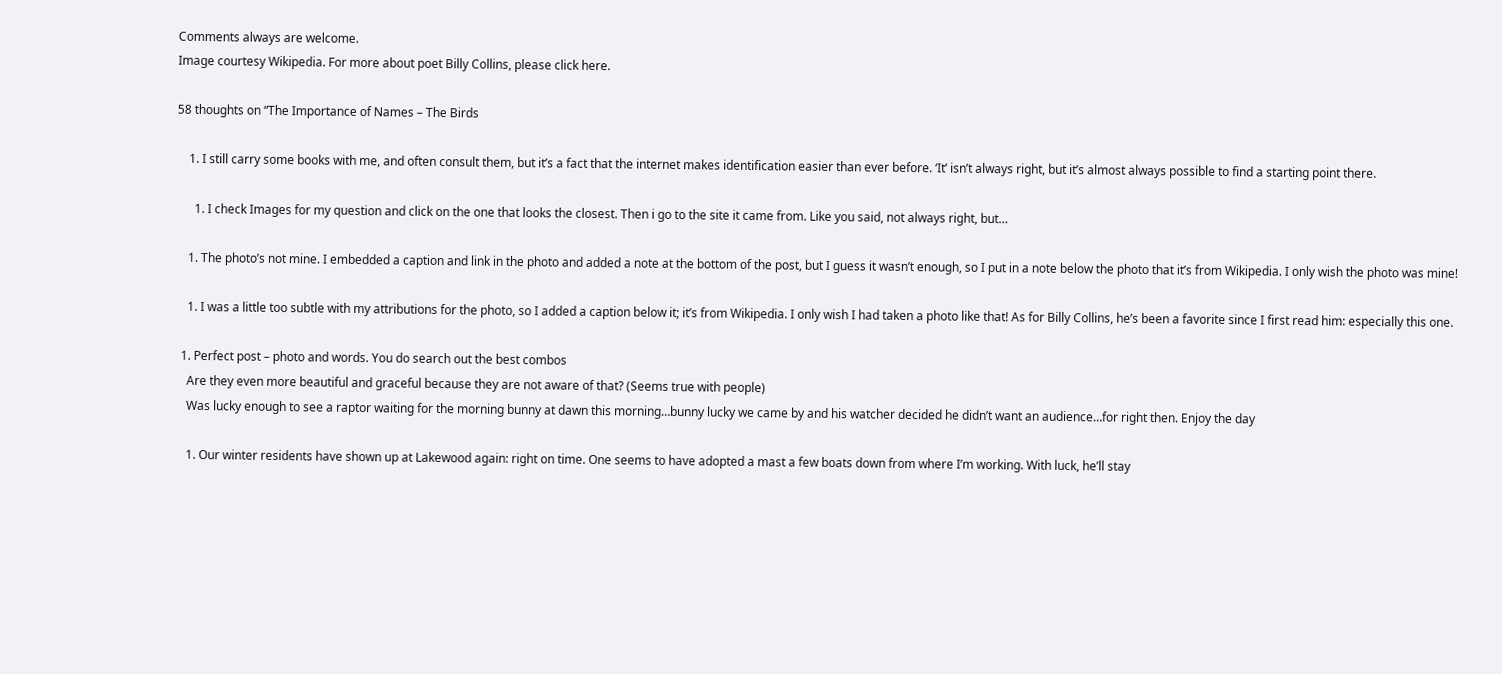Comments always are welcome.
Image courtesy Wikipedia. For more about poet Billy Collins, please click here.

58 thoughts on “The Importance of Names – The Birds

    1. I still carry some books with me, and often consult them, but it’s a fact that the internet makes identification easier than ever before. ‘It’ isn’t always right, but it’s almost always possible to find a starting point there.

      1. I check Images for my question and click on the one that looks the closest. Then i go to the site it came from. Like you said, not always right, but…

    1. The photo’s not mine. I embedded a caption and link in the photo and added a note at the bottom of the post, but I guess it wasn’t enough, so I put in a note below the photo that it’s from Wikipedia. I only wish the photo was mine!

    1. I was a little too subtle with my attributions for the photo, so I added a caption below it; it’s from Wikipedia. I only wish I had taken a photo like that! As for Billy Collins, he’s been a favorite since I first read him: especially this one.

  1. Perfect post – photo and words. You do search out the best combos
    Are they even more beautiful and graceful because they are not aware of that? (Seems true with people)
    Was lucky enough to see a raptor waiting for the morning bunny at dawn this morning…bunny lucky we came by and his watcher decided he didn’t want an audience…for right then. Enjoy the day

    1. Our winter residents have shown up at Lakewood again: right on time. One seems to have adopted a mast a few boats down from where I’m working. With luck, he’ll stay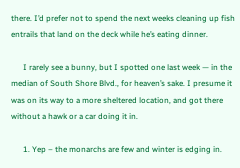there. I’d prefer not to spend the next weeks cleaning up fish entrails that land on the deck while he’s eating dinner.

      I rarely see a bunny, but I spotted one last week — in the median of South Shore Blvd., for heaven’s sake. I presume it was on its way to a more sheltered location, and got there without a hawk or a car doing it in.

      1. Yep – the monarchs are few and winter is edging in.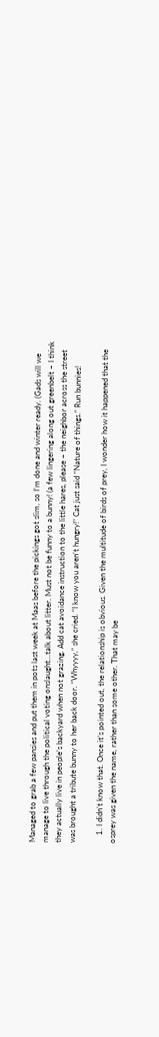Managed to grab a few pansies and put them in pots last week at Maas before the pickings got slim, so I’m done and winter ready. (Gads will we manage to live through the political voting onslaught…talk about litter. Must not be funny to a bunny! (a few lingering along out greenbelt – I think they actually live in people’s backyard when not grazing. Add cat avoidance instruction to the little hares, please – the neighbor across the street was brought a tribute bunny to her back door. “Whyyyy,” she cried. “I know you aren’t hungry!” Cat just said “Nature of things.” Run bunnies!

    1. I didn’t know that. Once it’s pointed out, the relationship is obvious. Given the multitude of birds of prey, I wonder how it happened that the osprey was given the name, rather than some other. That may be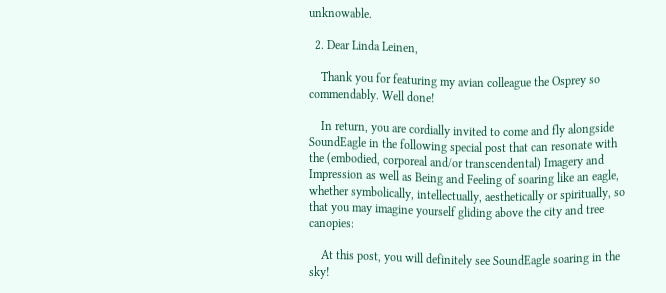unknowable.

  2. Dear Linda Leinen,

    Thank you for featuring my avian colleague the Osprey so commendably. Well done!

    In return, you are cordially invited to come and fly alongside SoundEagle in the following special post that can resonate with the (embodied, corporeal and/or transcendental) Imagery and Impression as well as Being and Feeling of soaring like an eagle, whether symbolically, intellectually, aesthetically or spiritually, so that you may imagine yourself gliding above the city and tree canopies:

    At this post, you will definitely see SoundEagle soaring in the sky!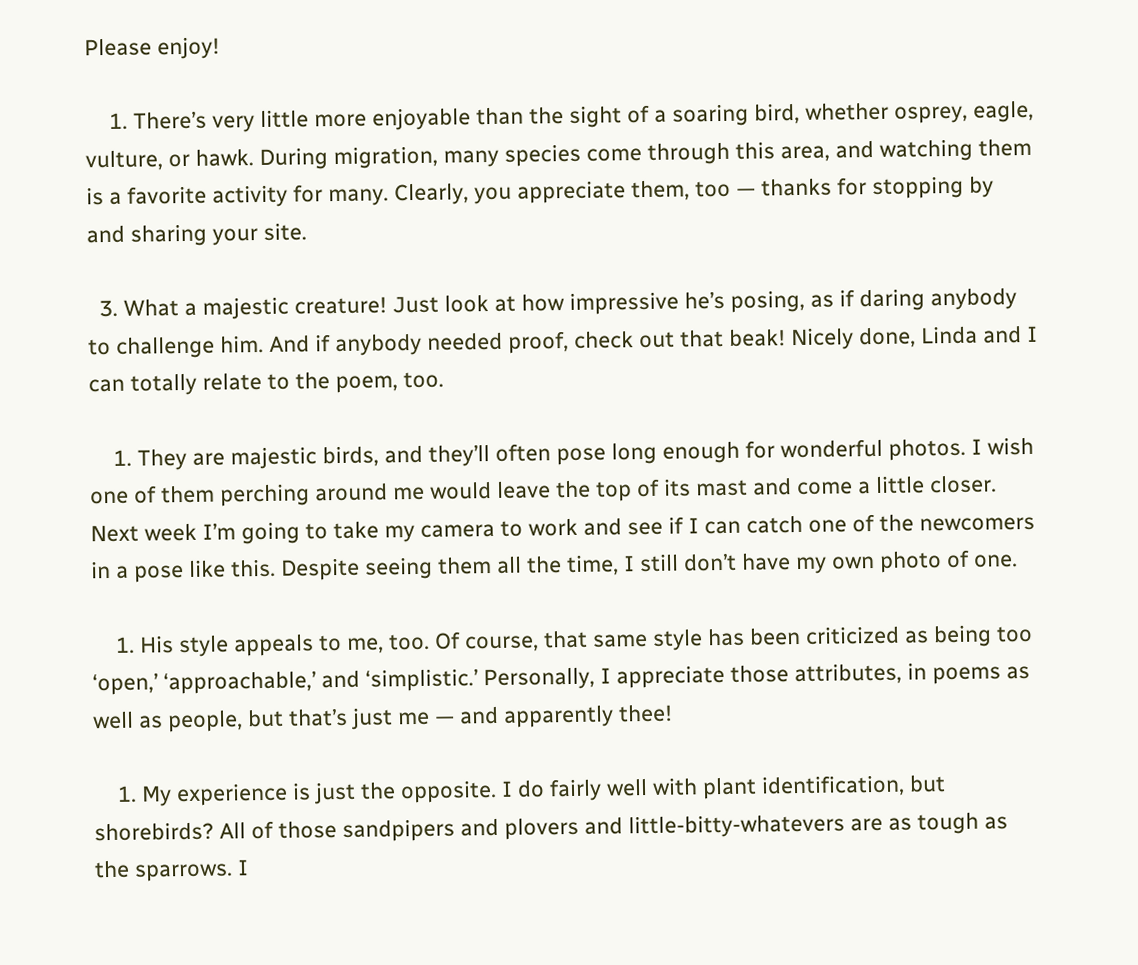Please enjoy!

    1. There’s very little more enjoyable than the sight of a soaring bird, whether osprey, eagle, vulture, or hawk. During migration, many species come through this area, and watching them is a favorite activity for many. Clearly, you appreciate them, too — thanks for stopping by and sharing your site.

  3. What a majestic creature! Just look at how impressive he’s posing, as if daring anybody to challenge him. And if anybody needed proof, check out that beak! Nicely done, Linda and I can totally relate to the poem, too.

    1. They are majestic birds, and they’ll often pose long enough for wonderful photos. I wish one of them perching around me would leave the top of its mast and come a little closer. Next week I’m going to take my camera to work and see if I can catch one of the newcomers in a pose like this. Despite seeing them all the time, I still don’t have my own photo of one.

    1. His style appeals to me, too. Of course, that same style has been criticized as being too ‘open,’ ‘approachable,’ and ‘simplistic.’ Personally, I appreciate those attributes, in poems as well as people, but that’s just me — and apparently thee!

    1. My experience is just the opposite. I do fairly well with plant identification, but shorebirds? All of those sandpipers and plovers and little-bitty-whatevers are as tough as the sparrows. I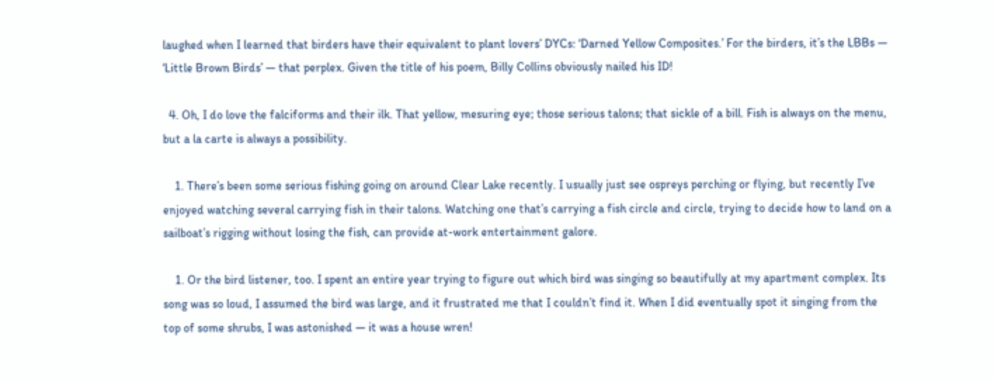laughed when I learned that birders have their equivalent to plant lovers’ DYCs: ‘Darned Yellow Composites.’ For the birders, it’s the LBBs — ‘Little Brown Birds’ — that perplex. Given the title of his poem, Billy Collins obviously nailed his ID!

  4. Oh, I do love the falciforms and their ilk. That yellow, mesuring eye; those serious talons; that sickle of a bill. Fish is always on the menu, but a la carte is always a possibility.

    1. There’s been some serious fishing going on around Clear Lake recently. I usually just see ospreys perching or flying, but recently I’ve enjoyed watching several carrying fish in their talons. Watching one that’s carrying a fish circle and circle, trying to decide how to land on a sailboat’s rigging without losing the fish, can provide at-work entertainment galore.

    1. Or the bird listener, too. I spent an entire year trying to figure out which bird was singing so beautifully at my apartment complex. Its song was so loud, I assumed the bird was large, and it frustrated me that I couldn’t find it. When I did eventually spot it singing from the top of some shrubs, I was astonished — it was a house wren!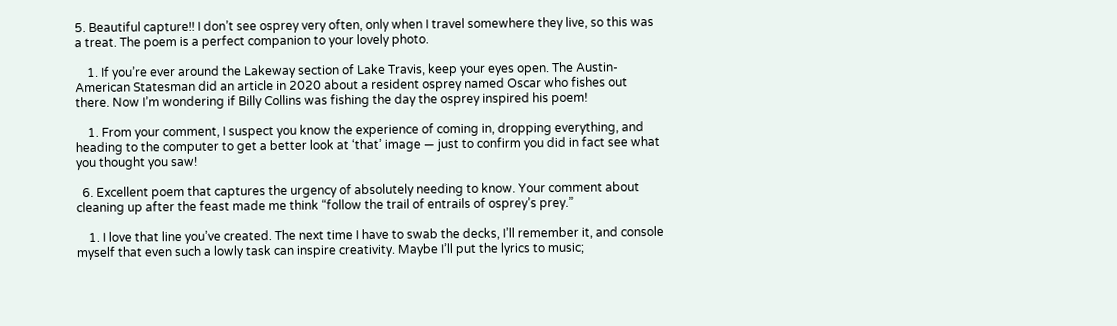5. Beautiful capture!! I don’t see osprey very often, only when I travel somewhere they live, so this was a treat. The poem is a perfect companion to your lovely photo.

    1. If you’re ever around the Lakeway section of Lake Travis, keep your eyes open. The Austin-American Statesman did an article in 2020 about a resident osprey named Oscar who fishes out there. Now I’m wondering if Billy Collins was fishing the day the osprey inspired his poem!

    1. From your comment, I suspect you know the experience of coming in, dropping everything, and heading to the computer to get a better look at ‘that’ image — just to confirm you did in fact see what you thought you saw!

  6. Excellent poem that captures the urgency of absolutely needing to know. Your comment about cleaning up after the feast made me think “follow the trail of entrails of osprey’s prey.”

    1. I love that line you’ve created. The next time I have to swab the decks, I’ll remember it, and console myself that even such a lowly task can inspire creativity. Maybe I’ll put the lyrics to music;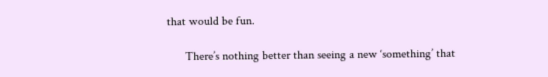that would be fun.

      There’s nothing better than seeing a new ‘something’ that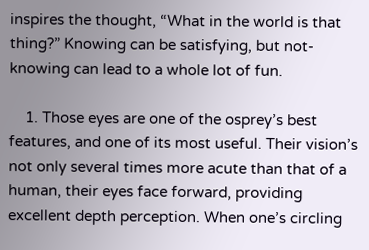inspires the thought, “What in the world is that thing?” Knowing can be satisfying, but not-knowing can lead to a whole lot of fun.

    1. Those eyes are one of the osprey’s best features, and one of its most useful. Their vision’s not only several times more acute than that of a human, their eyes face forward, providing excellent depth perception. When one’s circling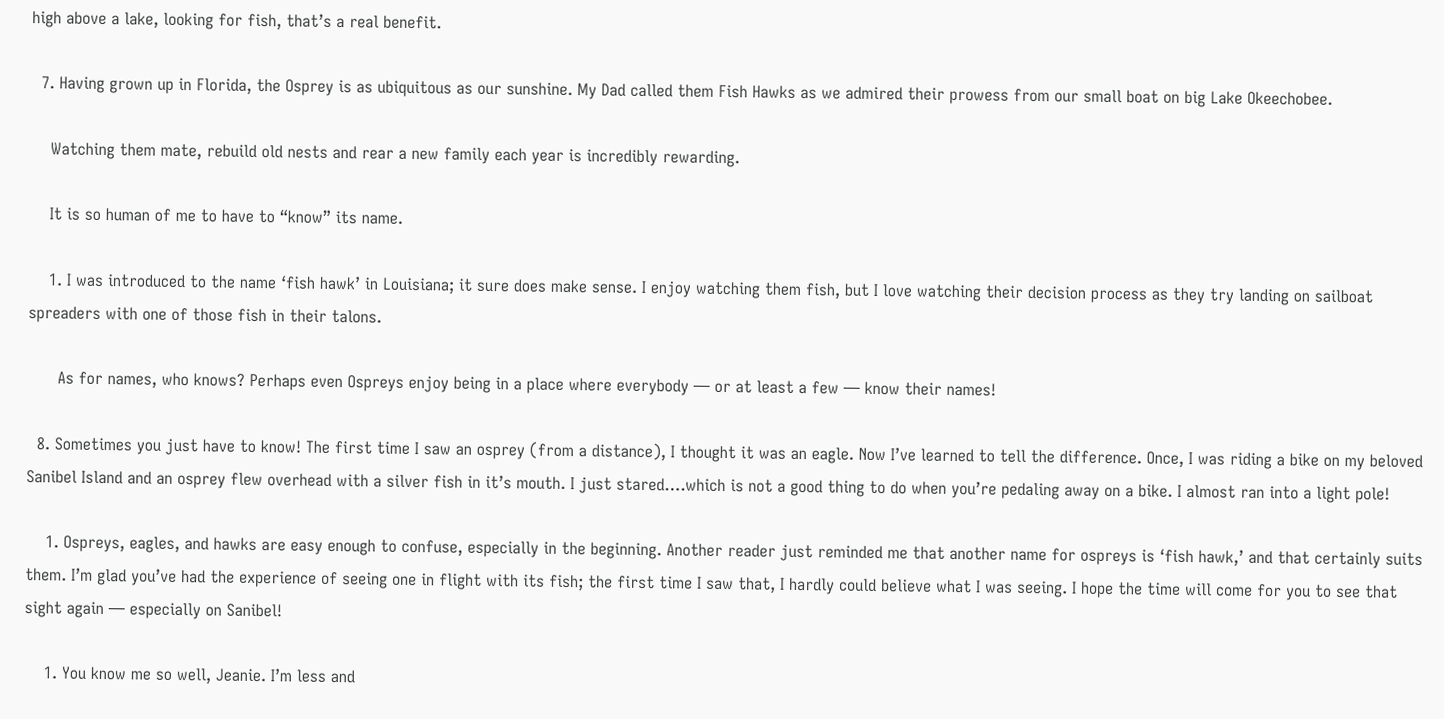high above a lake, looking for fish, that’s a real benefit.

  7. Having grown up in Florida, the Osprey is as ubiquitous as our sunshine. My Dad called them Fish Hawks as we admired their prowess from our small boat on big Lake Okeechobee.

    Watching them mate, rebuild old nests and rear a new family each year is incredibly rewarding.

    It is so human of me to have to “know” its name.

    1. I was introduced to the name ‘fish hawk’ in Louisiana; it sure does make sense. I enjoy watching them fish, but I love watching their decision process as they try landing on sailboat spreaders with one of those fish in their talons.

      As for names, who knows? Perhaps even Ospreys enjoy being in a place where everybody — or at least a few — know their names!

  8. Sometimes you just have to know! The first time I saw an osprey (from a distance), I thought it was an eagle. Now I’ve learned to tell the difference. Once, I was riding a bike on my beloved Sanibel Island and an osprey flew overhead with a silver fish in it’s mouth. I just stared….which is not a good thing to do when you’re pedaling away on a bike. I almost ran into a light pole!

    1. Ospreys, eagles, and hawks are easy enough to confuse, especially in the beginning. Another reader just reminded me that another name for ospreys is ‘fish hawk,’ and that certainly suits them. I’m glad you’ve had the experience of seeing one in flight with its fish; the first time I saw that, I hardly could believe what I was seeing. I hope the time will come for you to see that sight again — especially on Sanibel!

    1. You know me so well, Jeanie. I’m less and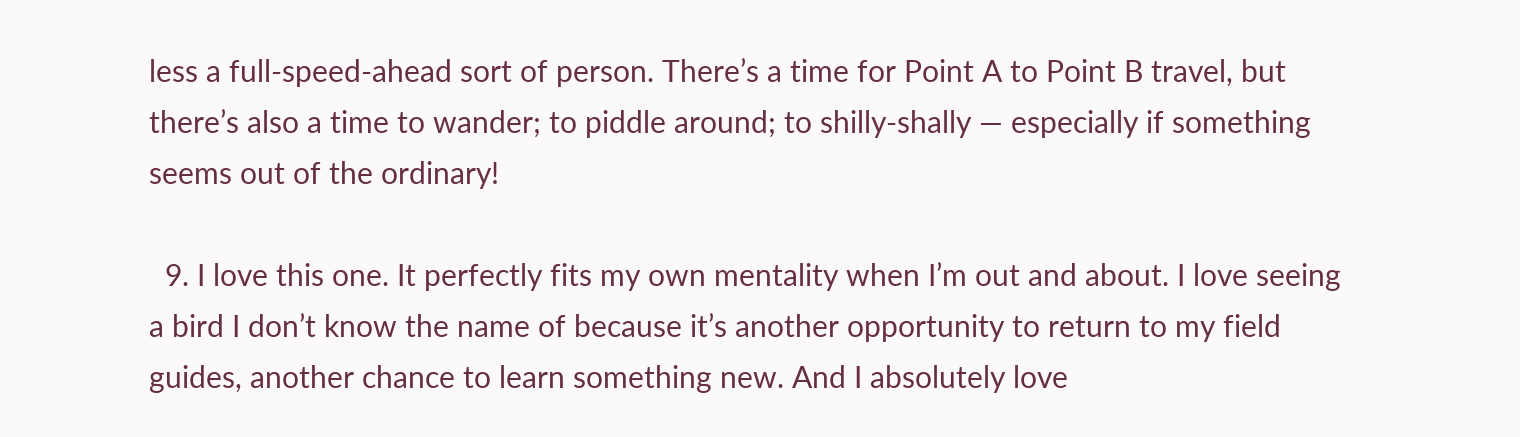less a full-speed-ahead sort of person. There’s a time for Point A to Point B travel, but there’s also a time to wander; to piddle around; to shilly-shally — especially if something seems out of the ordinary!

  9. I love this one. It perfectly fits my own mentality when I’m out and about. I love seeing a bird I don’t know the name of because it’s another opportunity to return to my field guides, another chance to learn something new. And I absolutely love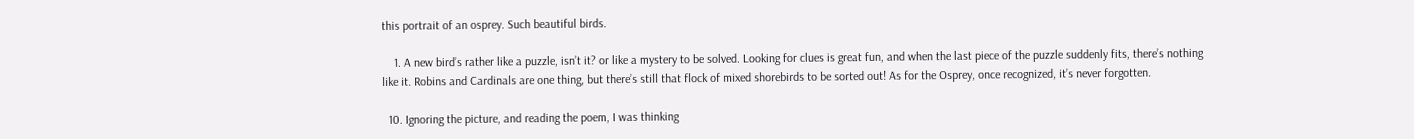this portrait of an osprey. Such beautiful birds.

    1. A new bird’s rather like a puzzle, isn’t it? or like a mystery to be solved. Looking for clues is great fun, and when the last piece of the puzzle suddenly fits, there’s nothing like it. Robins and Cardinals are one thing, but there’s still that flock of mixed shorebirds to be sorted out! As for the Osprey, once recognized, it’s never forgotten.

  10. Ignoring the picture, and reading the poem, I was thinking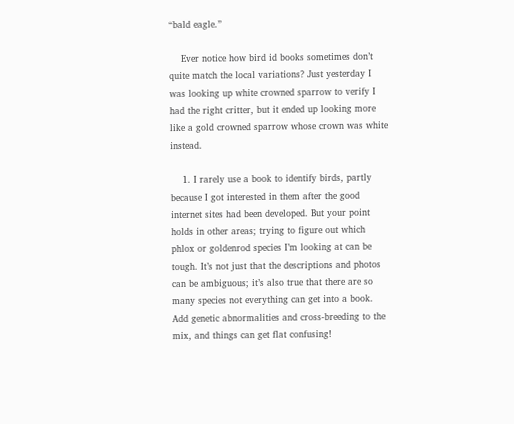“bald eagle.”

    Ever notice how bird id books sometimes don’t quite match the local variations? Just yesterday I was looking up white crowned sparrow to verify I had the right critter, but it ended up looking more like a gold crowned sparrow whose crown was white instead.

    1. I rarely use a book to identify birds, partly because I got interested in them after the good internet sites had been developed. But your point holds in other areas; trying to figure out which phlox or goldenrod species I’m looking at can be tough. It’s not just that the descriptions and photos can be ambiguous; it’s also true that there are so many species not everything can get into a book. Add genetic abnormalities and cross-breeding to the mix, and things can get flat confusing!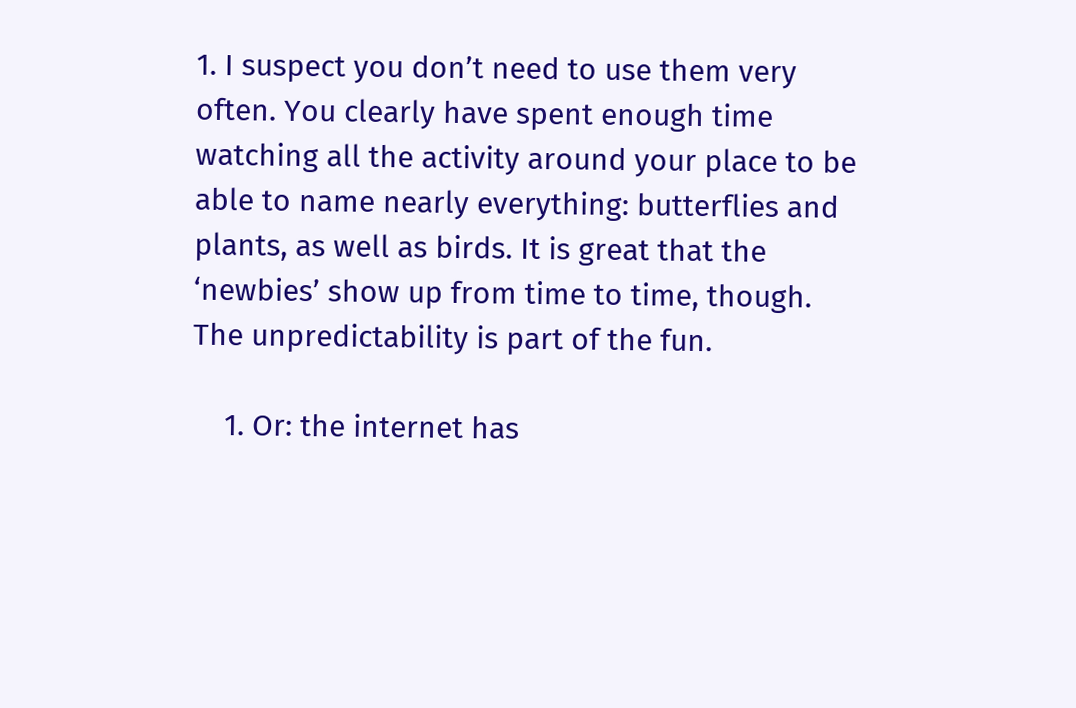1. I suspect you don’t need to use them very often. You clearly have spent enough time watching all the activity around your place to be able to name nearly everything: butterflies and plants, as well as birds. It is great that the ‘newbies’ show up from time to time, though. The unpredictability is part of the fun.

    1. Or: the internet has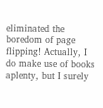eliminated the boredom of page flipping! Actually, I do make use of books aplenty, but I surely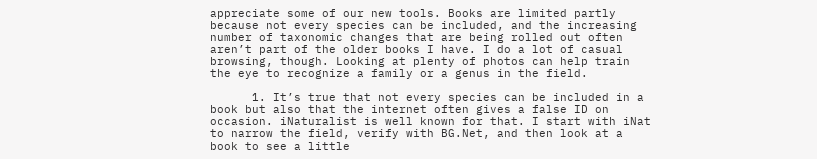appreciate some of our new tools. Books are limited partly because not every species can be included, and the increasing number of taxonomic changes that are being rolled out often aren’t part of the older books I have. I do a lot of casual browsing, though. Looking at plenty of photos can help train the eye to recognize a family or a genus in the field.

      1. It’s true that not every species can be included in a book but also that the internet often gives a false ID on occasion. iNaturalist is well known for that. I start with iNat to narrow the field, verify with BG.Net, and then look at a book to see a little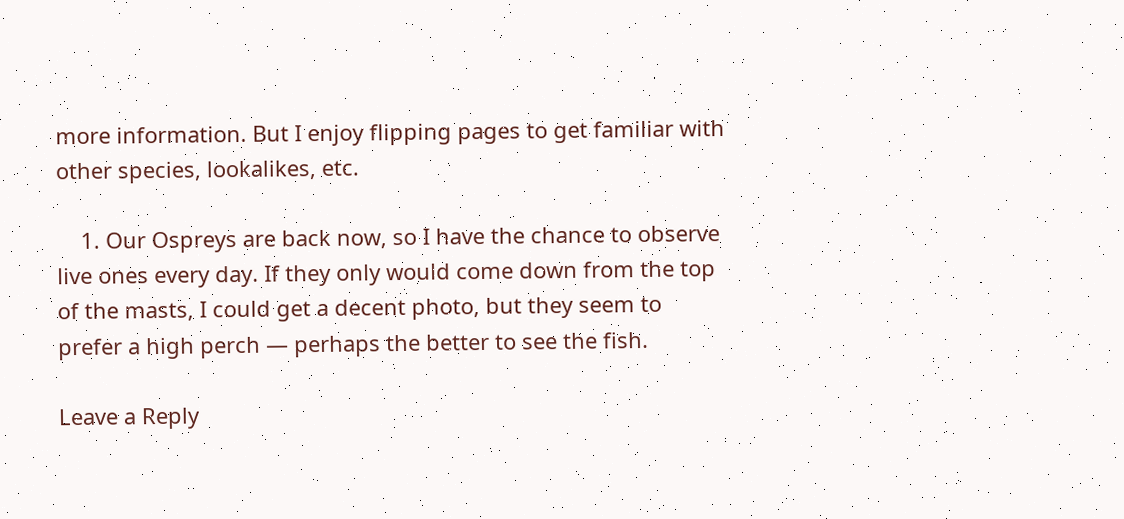more information. But I enjoy flipping pages to get familiar with other species, lookalikes, etc.

    1. Our Ospreys are back now, so I have the chance to observe live ones every day. If they only would come down from the top of the masts, I could get a decent photo, but they seem to prefer a high perch — perhaps the better to see the fish.

Leave a Reply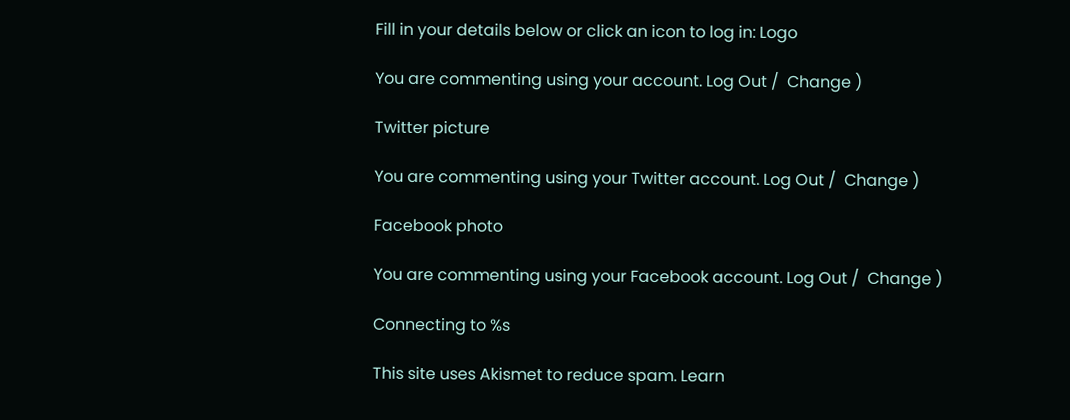Fill in your details below or click an icon to log in: Logo

You are commenting using your account. Log Out /  Change )

Twitter picture

You are commenting using your Twitter account. Log Out /  Change )

Facebook photo

You are commenting using your Facebook account. Log Out /  Change )

Connecting to %s

This site uses Akismet to reduce spam. Learn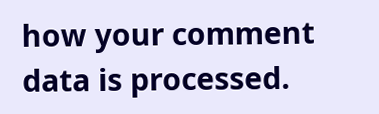how your comment data is processed.